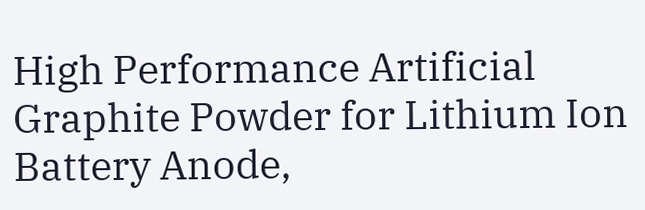High Performance Artificial Graphite Powder for Lithium Ion Battery Anode,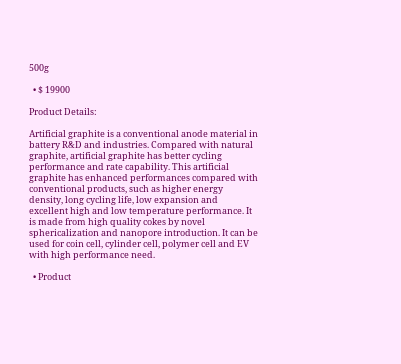500g

  • $ 19900

Product Details:

Artificial graphite is a conventional anode material in battery R&D and industries. Compared with natural graphite, artificial graphite has better cycling performance and rate capability. This artificial graphite has enhanced performances compared with conventional products, such as higher energy density, long cycling life, low expansion and excellent high and low temperature performance. It is made from high quality cokes by novel sphericalization and nanopore introduction. It can be used for coin cell, cylinder cell, polymer cell and EV with high performance need.

  • Product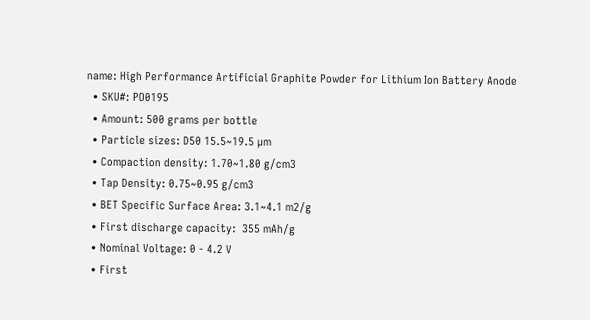name: High Performance Artificial Graphite Powder for Lithium Ion Battery Anode
  • SKU#: PO0195
  • Amount: 500 grams per bottle
  • Particle sizes: D50 15.5~19.5 µm
  • Compaction density: 1.70~1.80 g/cm3
  • Tap Density: 0.75~0.95 g/cm3
  • BET Specific Surface Area: 3.1~4.1 m2/g
  • First discharge capacity:  355 mAh/g
  • Nominal Voltage: 0 - 4.2 V
  • First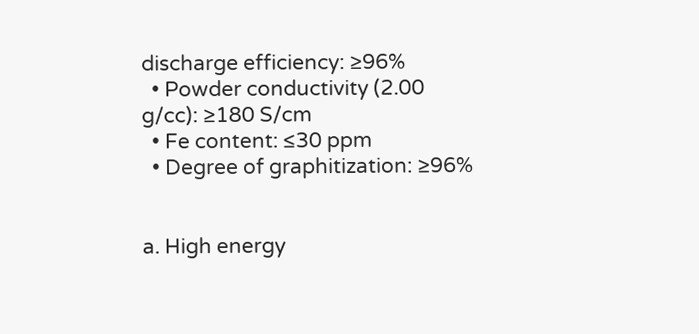discharge efficiency: ≥96%
  • Powder conductivity (2.00 g/cc): ≥180 S/cm
  • Fe content: ≤30 ppm
  • Degree of graphitization: ≥96%


a. High energy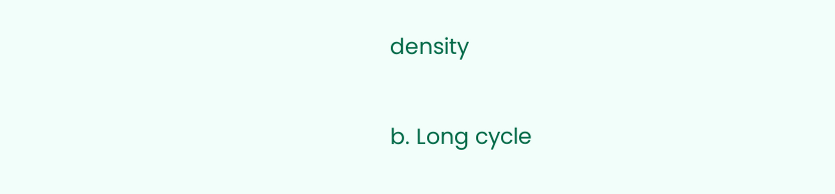density

b. Long cycle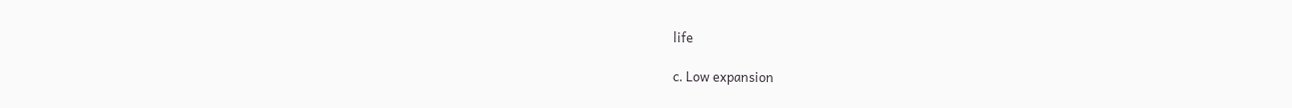life

c. Low expansion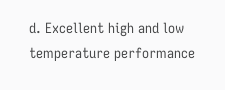d. Excellent high and low temperature performance